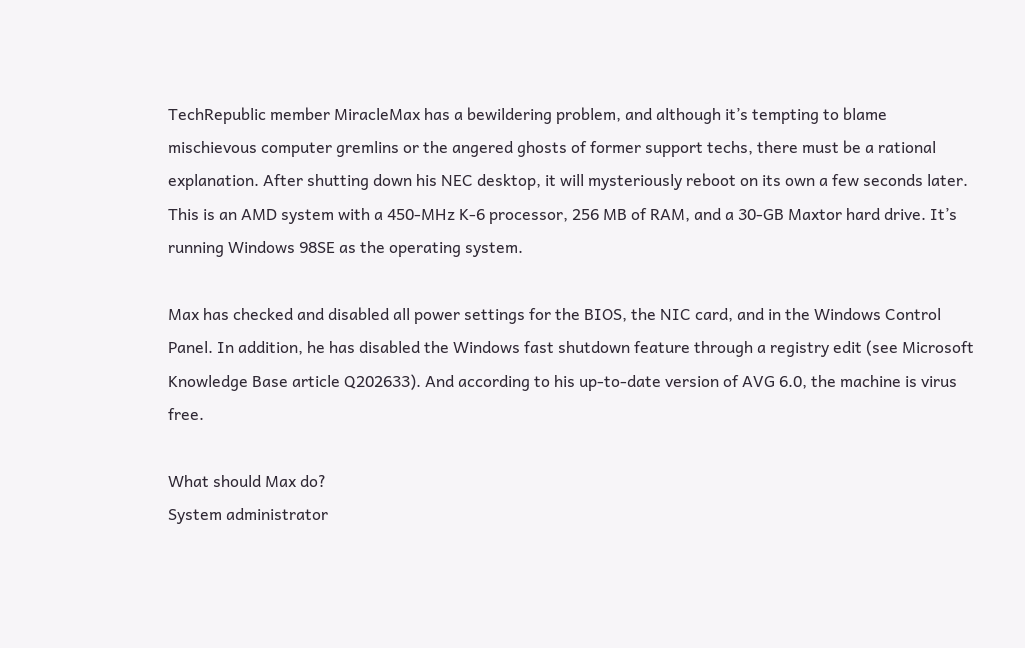TechRepublic member MiracleMax has a bewildering problem, and although it’s tempting to blame mischievous computer gremlins or the angered ghosts of former support techs, there must be a rational explanation. After shutting down his NEC desktop, it will mysteriously reboot on its own a few seconds later. This is an AMD system with a 450-MHz K-6 processor, 256 MB of RAM, and a 30-GB Maxtor hard drive. It’s running Windows 98SE as the operating system.

Max has checked and disabled all power settings for the BIOS, the NIC card, and in the Windows Control Panel. In addition, he has disabled the Windows fast shutdown feature through a registry edit (see Microsoft Knowledge Base article Q202633). And according to his up-to-date version of AVG 6.0, the machine is virus free.

What should Max do?
System administrator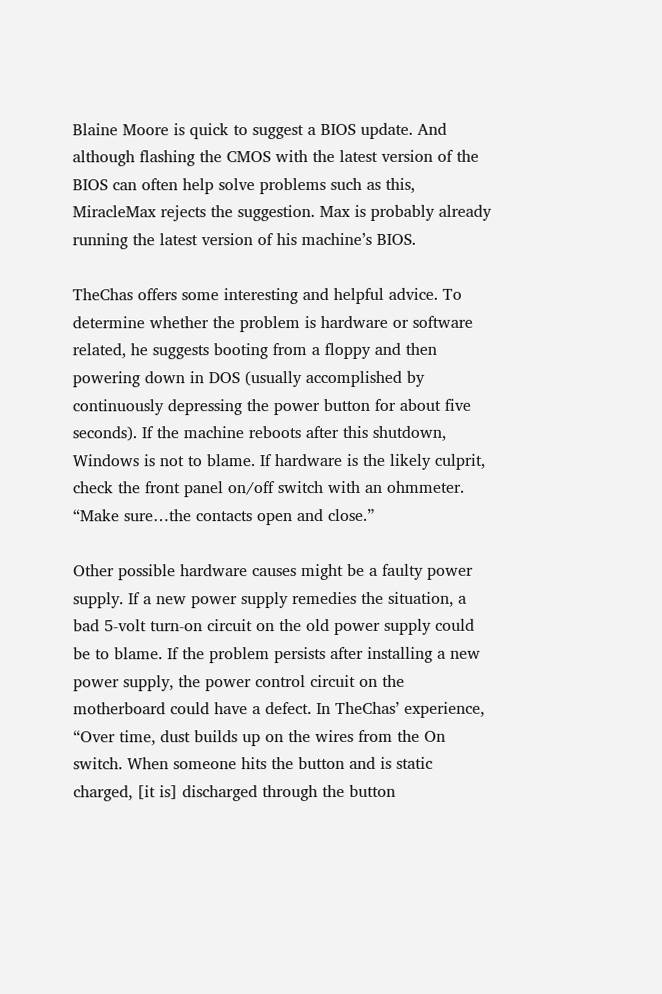Blaine Moore is quick to suggest a BIOS update. And although flashing the CMOS with the latest version of the BIOS can often help solve problems such as this, MiracleMax rejects the suggestion. Max is probably already running the latest version of his machine’s BIOS.

TheChas offers some interesting and helpful advice. To determine whether the problem is hardware or software related, he suggests booting from a floppy and then powering down in DOS (usually accomplished by continuously depressing the power button for about five seconds). If the machine reboots after this shutdown, Windows is not to blame. If hardware is the likely culprit, check the front panel on/off switch with an ohmmeter. “Make sure…the contacts open and close.”

Other possible hardware causes might be a faulty power supply. If a new power supply remedies the situation, a bad 5-volt turn-on circuit on the old power supply could be to blame. If the problem persists after installing a new power supply, the power control circuit on the motherboard could have a defect. In TheChas’ experience, “Over time, dust builds up on the wires from the On switch. When someone hits the button and is static charged, [it is] discharged through the button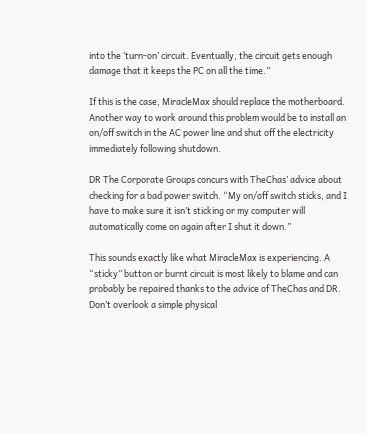into the ‘turn-on’ circuit. Eventually, the circuit gets enough damage that it keeps the PC on all the time.”

If this is the case, MiracleMax should replace the motherboard. Another way to work around this problem would be to install an on/off switch in the AC power line and shut off the electricity immediately following shutdown.

DR The Corporate Groups concurs with TheChas’ advice about checking for a bad power switch. “My on/off switch sticks, and I have to make sure it isn’t sticking or my computer will automatically come on again after I shut it down.”

This sounds exactly like what MiracleMax is experiencing. A “sticky” button or burnt circuit is most likely to blame and can probably be repaired thanks to the advice of TheChas and DR. Don’t overlook a simple physical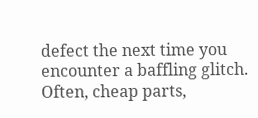defect the next time you encounter a baffling glitch. Often, cheap parts,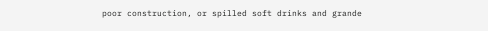poor construction, or spilled soft drinks and grande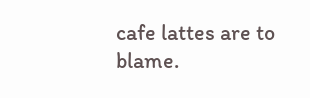cafe lattes are to blame.